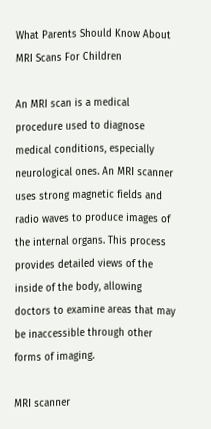What Parents Should Know About MRI Scans For Children

An MRI scan is a medical procedure used to diagnose medical conditions, especially neurological ones. An MRI scanner uses strong magnetic fields and radio waves to produce images of the internal organs. This process provides detailed views of the inside of the body, allowing doctors to examine areas that may be inaccessible through other forms of imaging.

MRI scanner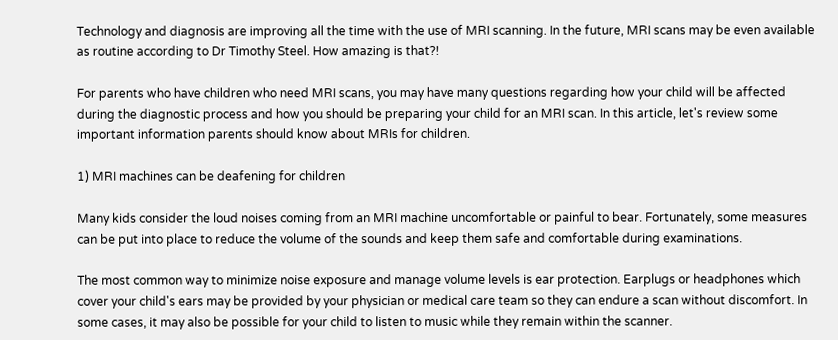Technology and diagnosis are improving all the time with the use of MRI scanning. In the future, MRI scans may be even available as routine according to Dr Timothy Steel. How amazing is that?!

For parents who have children who need MRI scans, you may have many questions regarding how your child will be affected during the diagnostic process and how you should be preparing your child for an MRI scan. In this article, let's review some important information parents should know about MRIs for children.

1) MRI machines can be deafening for children

Many kids consider the loud noises coming from an MRI machine uncomfortable or painful to bear. Fortunately, some measures can be put into place to reduce the volume of the sounds and keep them safe and comfortable during examinations.

The most common way to minimize noise exposure and manage volume levels is ear protection. Earplugs or headphones which cover your child's ears may be provided by your physician or medical care team so they can endure a scan without discomfort. In some cases, it may also be possible for your child to listen to music while they remain within the scanner.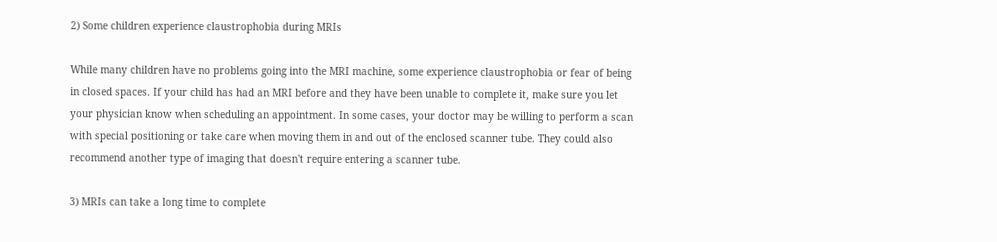2) Some children experience claustrophobia during MRIs

While many children have no problems going into the MRI machine, some experience claustrophobia or fear of being in closed spaces. If your child has had an MRI before and they have been unable to complete it, make sure you let your physician know when scheduling an appointment. In some cases, your doctor may be willing to perform a scan with special positioning or take care when moving them in and out of the enclosed scanner tube. They could also recommend another type of imaging that doesn't require entering a scanner tube.

3) MRIs can take a long time to complete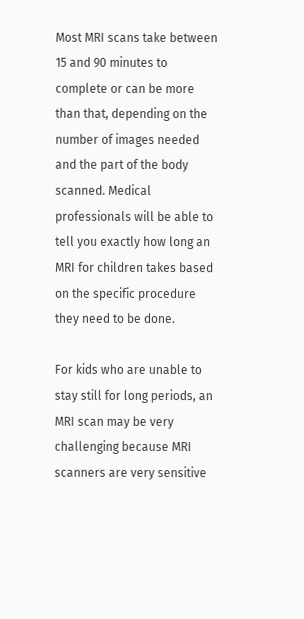Most MRI scans take between 15 and 90 minutes to complete or can be more than that, depending on the number of images needed and the part of the body scanned. Medical professionals will be able to tell you exactly how long an MRI for children takes based on the specific procedure they need to be done.

For kids who are unable to stay still for long periods, an MRI scan may be very challenging because MRI scanners are very sensitive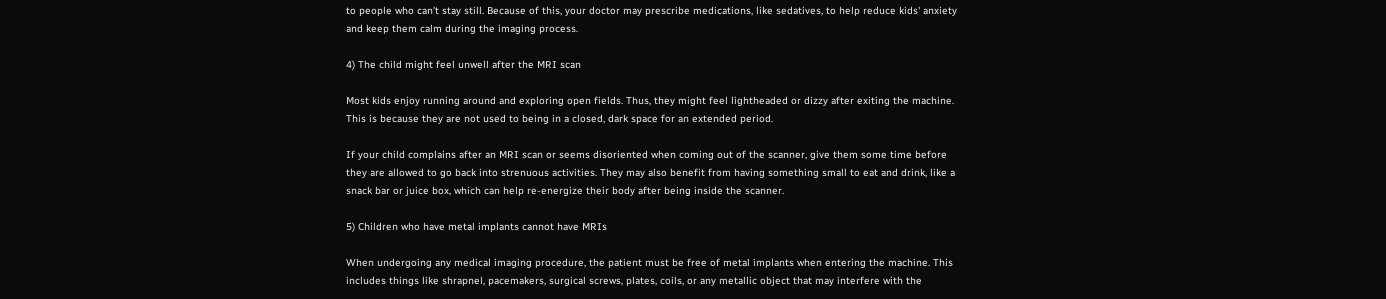to people who can't stay still. Because of this, your doctor may prescribe medications, like sedatives, to help reduce kids' anxiety and keep them calm during the imaging process.

4) The child might feel unwell after the MRI scan

Most kids enjoy running around and exploring open fields. Thus, they might feel lightheaded or dizzy after exiting the machine. This is because they are not used to being in a closed, dark space for an extended period.

If your child complains after an MRI scan or seems disoriented when coming out of the scanner, give them some time before they are allowed to go back into strenuous activities. They may also benefit from having something small to eat and drink, like a snack bar or juice box, which can help re-energize their body after being inside the scanner.

5) Children who have metal implants cannot have MRIs

When undergoing any medical imaging procedure, the patient must be free of metal implants when entering the machine. This includes things like shrapnel, pacemakers, surgical screws, plates, coils, or any metallic object that may interfere with the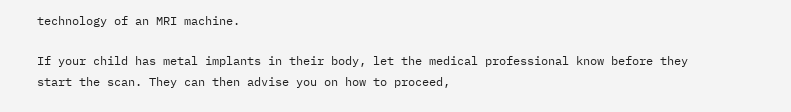technology of an MRI machine.

If your child has metal implants in their body, let the medical professional know before they start the scan. They can then advise you on how to proceed,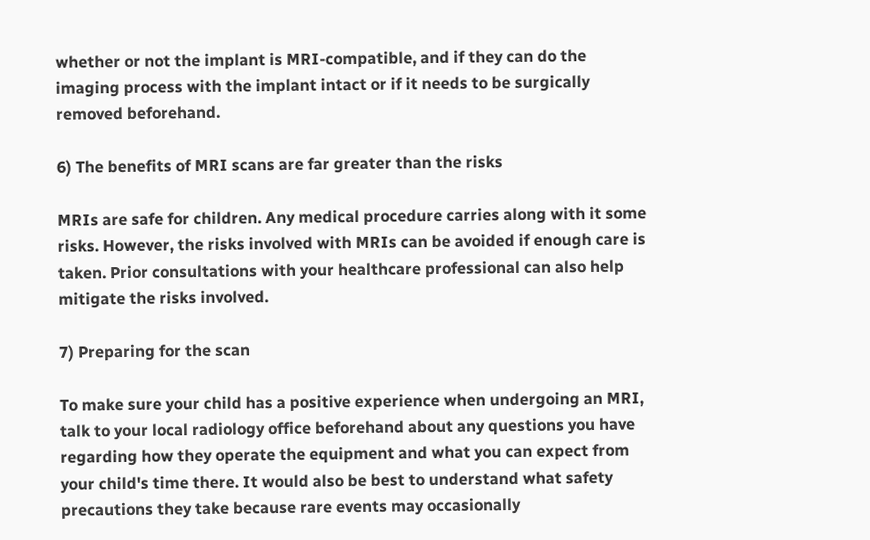whether or not the implant is MRI-compatible, and if they can do the imaging process with the implant intact or if it needs to be surgically removed beforehand.

6) The benefits of MRI scans are far greater than the risks

MRIs are safe for children. Any medical procedure carries along with it some risks. However, the risks involved with MRIs can be avoided if enough care is taken. Prior consultations with your healthcare professional can also help mitigate the risks involved.

7) Preparing for the scan

To make sure your child has a positive experience when undergoing an MRI, talk to your local radiology office beforehand about any questions you have regarding how they operate the equipment and what you can expect from your child's time there. It would also be best to understand what safety precautions they take because rare events may occasionally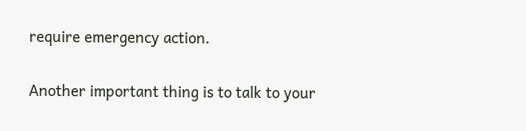require emergency action.

Another important thing is to talk to your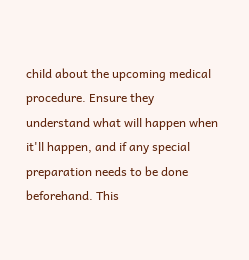child about the upcoming medical procedure. Ensure they understand what will happen when it'll happen, and if any special preparation needs to be done beforehand. This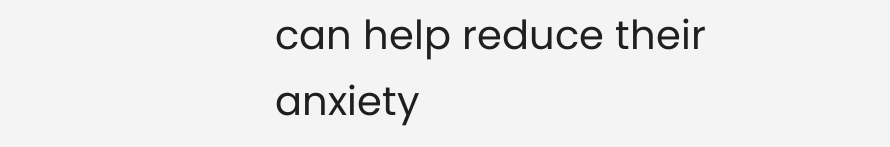can help reduce their anxiety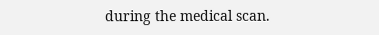during the medical scan.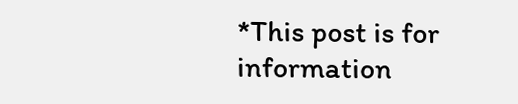*This post is for information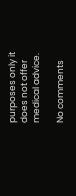purposes only it does not offer medical advice.

No comments